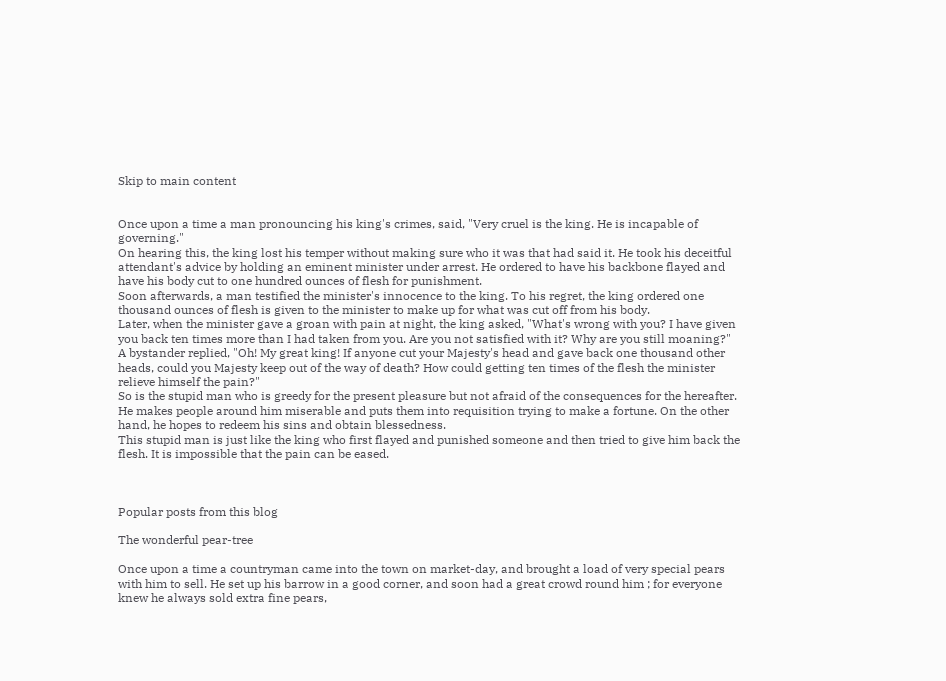Skip to main content


Once upon a time a man pronouncing his king's crimes, said, "Very cruel is the king. He is incapable of governing."
On hearing this, the king lost his temper without making sure who it was that had said it. He took his deceitful attendant's advice by holding an eminent minister under arrest. He ordered to have his backbone flayed and have his body cut to one hundred ounces of flesh for punishment.
Soon afterwards, a man testified the minister's innocence to the king. To his regret, the king ordered one thousand ounces of flesh is given to the minister to make up for what was cut off from his body.
Later, when the minister gave a groan with pain at night, the king asked, "What's wrong with you? I have given you back ten times more than I had taken from you. Are you not satisfied with it? Why are you still moaning?"
A bystander replied, "Oh! My great king! If anyone cut your Majesty's head and gave back one thousand other heads, could you Majesty keep out of the way of death? How could getting ten times of the flesh the minister relieve himself the pain?"
So is the stupid man who is greedy for the present pleasure but not afraid of the consequences for the hereafter. He makes people around him miserable and puts them into requisition trying to make a fortune. On the other hand, he hopes to redeem his sins and obtain blessedness.
This stupid man is just like the king who first flayed and punished someone and then tried to give him back the flesh. It is impossible that the pain can be eased.



Popular posts from this blog

The wonderful pear-tree

Once upon a time a countryman came into the town on market-day, and brought a load of very special pears with him to sell. He set up his barrow in a good corner, and soon had a great crowd round him ; for everyone knew he always sold extra fine pears,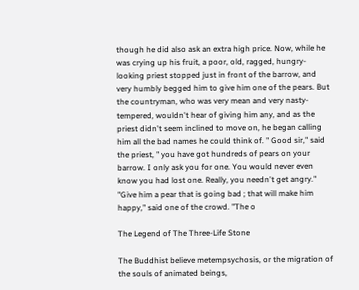though he did also ask an extra high price. Now, while he was crying up his fruit, a poor, old, ragged, hungry-looking priest stopped just in front of the barrow, and very humbly begged him to give him one of the pears. But the countryman, who was very mean and very nasty-tempered, wouldn't hear of giving him any, and as the priest didn't seem inclined to move on, he began calling him all the bad names he could think of. " Good sir," said the priest, " you have got hundreds of pears on your barrow. I only ask you for one. You would never even know you had lost one. Really, you needn't get angry." "Give him a pear that is going bad ; that will make him happy," said one of the crowd. "The o

The Legend of The Three-Life Stone

The Buddhist believe metempsychosis, or the migration of the souls of animated beings,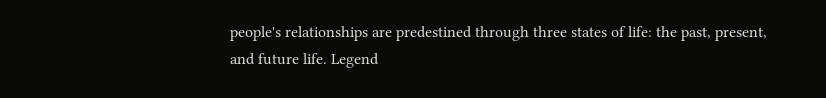people's relationships are predestined through three states of life: the past, present, and future life. Legend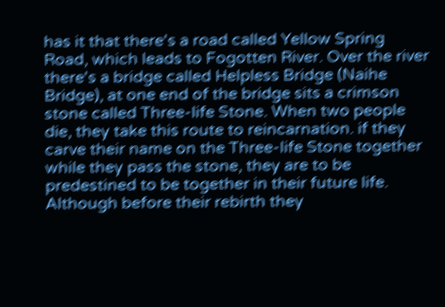has it that there's a road called Yellow Spring Road, which leads to Fogotten River. Over the river there's a bridge called Helpless Bridge (Naihe Bridge), at one end of the bridge sits a crimson stone called Three-life Stone. When two people die, they take this route to reincarnation. if they carve their name on the Three-life Stone together while they pass the stone, they are to be predestined to be together in their future life. Although before their rebirth they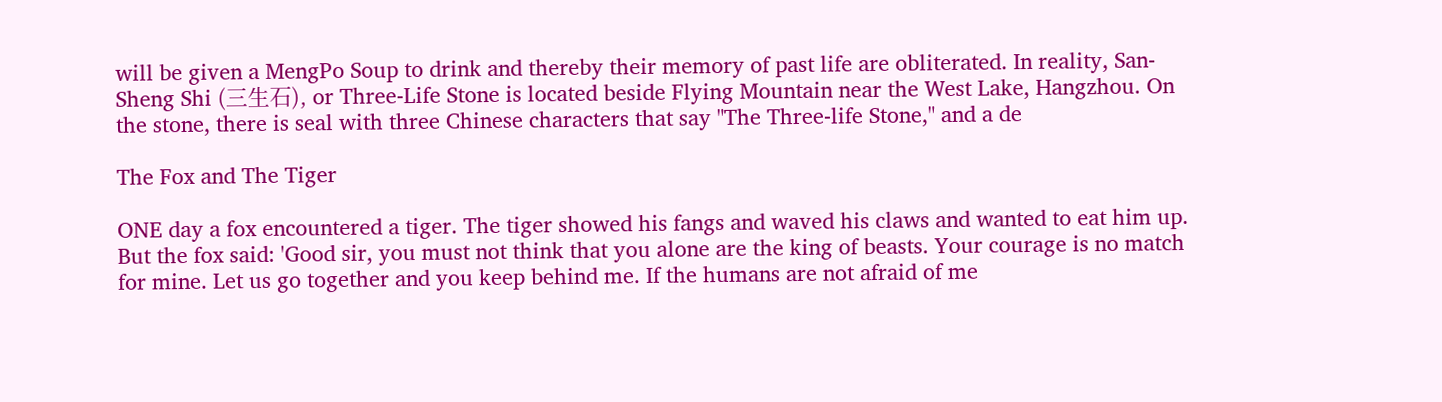will be given a MengPo Soup to drink and thereby their memory of past life are obliterated. In reality, San-Sheng Shi (三生石), or Three-Life Stone is located beside Flying Mountain near the West Lake, Hangzhou. On the stone, there is seal with three Chinese characters that say "The Three-life Stone," and a de

The Fox and The Tiger

ONE day a fox encountered a tiger. The tiger showed his fangs and waved his claws and wanted to eat him up. But the fox said: 'Good sir, you must not think that you alone are the king of beasts. Your courage is no match for mine. Let us go together and you keep behind me. If the humans are not afraid of me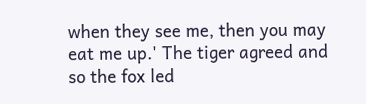when they see me, then you may eat me up.' The tiger agreed and so the fox led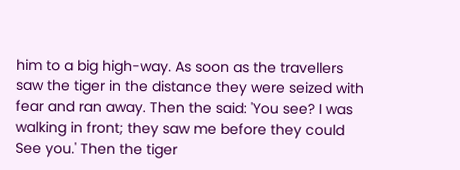him to a big high-way. As soon as the travellers saw the tiger in the distance they were seized with fear and ran away. Then the said: 'You see? I was walking in front; they saw me before they could See you.' Then the tiger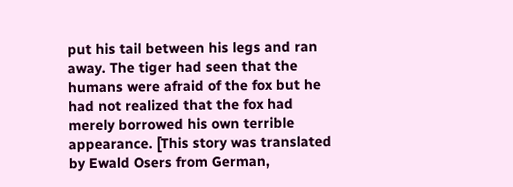put his tail between his legs and ran away. The tiger had seen that the humans were afraid of the fox but he had not realized that the fox had merely borrowed his own terrible appearance. [This story was translated by Ewald Osers from German,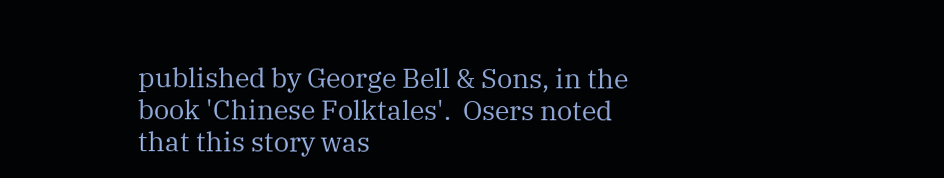published by George Bell & Sons, in the book 'Chinese Folktales'.  Osers noted that this story was